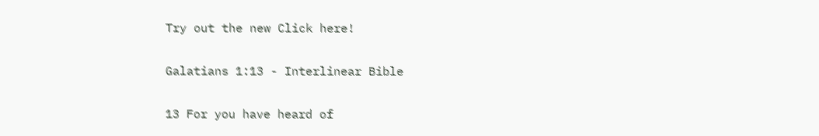Try out the new Click here!

Galatians 1:13 - Interlinear Bible

13 For you have heard of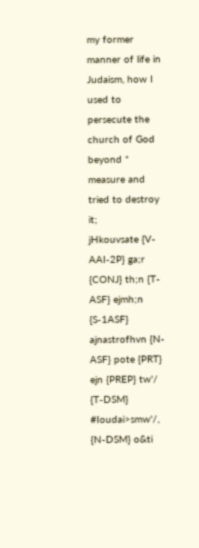my former manner of life in Judaism, how I used to persecute the church of God beyond * measure and tried to destroy it;
jHkouvsate {V-AAI-2P} ga;r {CONJ} th;n {T-ASF} ejmh;n {S-1ASF} ajnastrofhvn {N-ASF} pote {PRT} ejn {PREP} tw'/ {T-DSM} #Ioudai>smw'/, {N-DSM} o&ti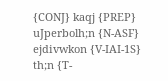{CONJ} kaqj {PREP} uJperbolh;n {N-ASF} ejdivwkon {V-IAI-1S} th;n {T-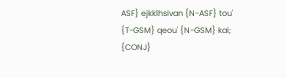ASF} ejkklhsivan {N-ASF} tou' {T-GSM} qeou' {N-GSM} kai; {CONJ}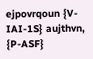ejpovrqoun {V-IAI-1S} aujthvn, {P-ASF}